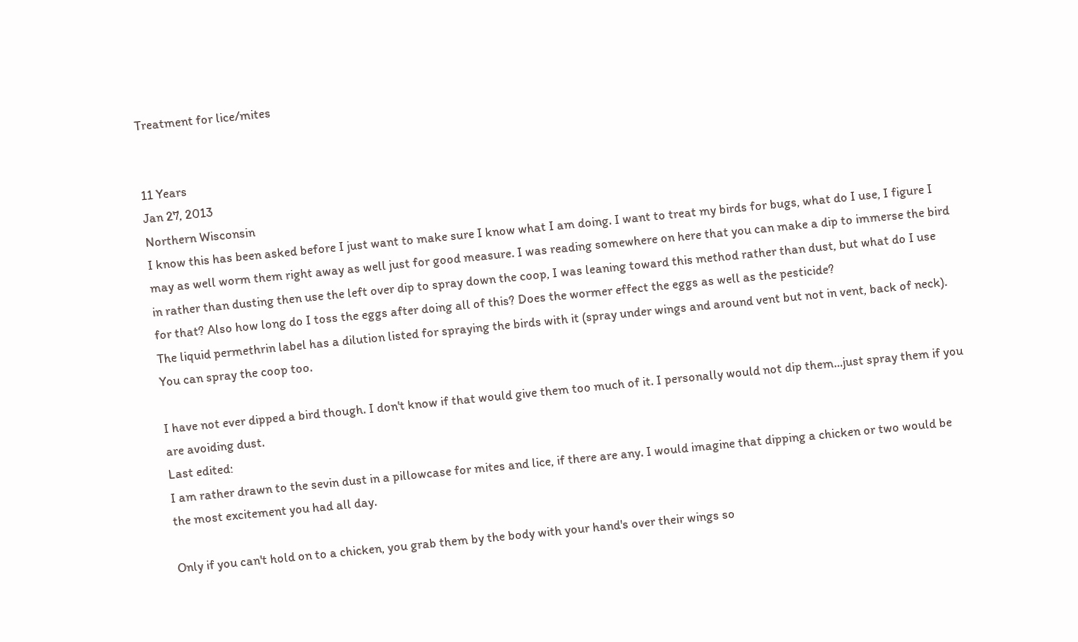Treatment for lice/mites


11 Years
Jan 27, 2013
Northern Wisconsin
I know this has been asked before I just want to make sure I know what I am doing. I want to treat my birds for bugs, what do I use, I figure I may as well worm them right away as well just for good measure. I was reading somewhere on here that you can make a dip to immerse the bird in rather than dusting then use the left over dip to spray down the coop, I was leaning toward this method rather than dust, but what do I use for that? Also how long do I toss the eggs after doing all of this? Does the wormer effect the eggs as well as the pesticide?
The liquid permethrin label has a dilution listed for spraying the birds with it (spray under wings and around vent but not in vent, back of neck). You can spray the coop too.

I have not ever dipped a bird though. I don't know if that would give them too much of it. I personally would not dip them...just spray them if you are avoiding dust.
Last edited:
I am rather drawn to the sevin dust in a pillowcase for mites and lice, if there are any. I would imagine that dipping a chicken or two would be the most excitement you had all day.

Only if you can't hold on to a chicken, you grab them by the body with your hand's over their wings so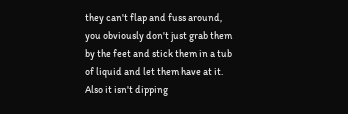they can't flap and fuss around, you obviously don't just grab them by the feet and stick them in a tub of liquid and let them have at it. Also it isn't dipping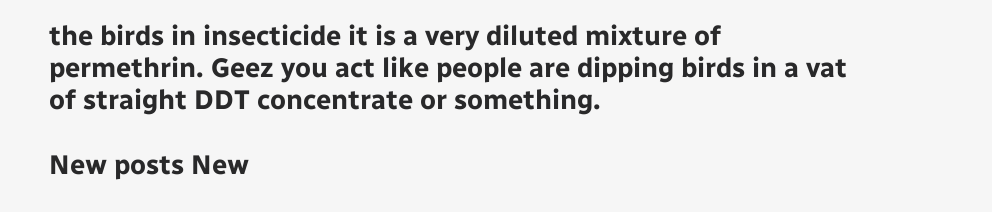the birds in insecticide it is a very diluted mixture of permethrin. Geez you act like people are dipping birds in a vat of straight DDT concentrate or something.

New posts New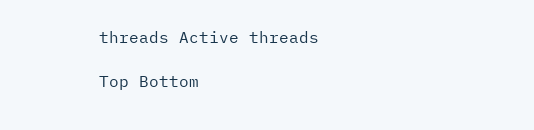threads Active threads

Top Bottom